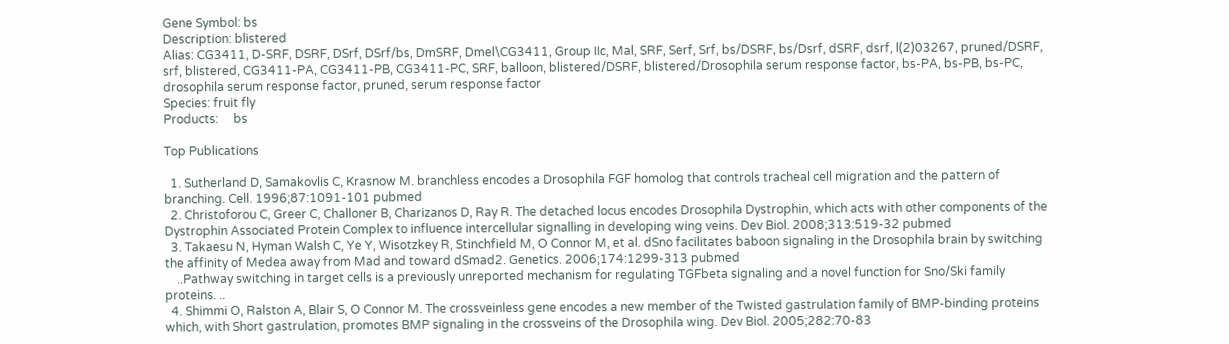Gene Symbol: bs
Description: blistered
Alias: CG3411, D-SRF, DSRF, DSrf, DSrf/bs, DmSRF, Dmel\CG3411, Group IIc, Mal, SRF, Serf, Srf, bs/DSRF, bs/Dsrf, dSRF, dsrf, l(2)03267, pruned/DSRF, srf, blistered, CG3411-PA, CG3411-PB, CG3411-PC, SRF, balloon, blistered/DSRF, blistered/Drosophila serum response factor, bs-PA, bs-PB, bs-PC, drosophila serum response factor, pruned, serum response factor
Species: fruit fly
Products:     bs

Top Publications

  1. Sutherland D, Samakovlis C, Krasnow M. branchless encodes a Drosophila FGF homolog that controls tracheal cell migration and the pattern of branching. Cell. 1996;87:1091-101 pubmed
  2. Christoforou C, Greer C, Challoner B, Charizanos D, Ray R. The detached locus encodes Drosophila Dystrophin, which acts with other components of the Dystrophin Associated Protein Complex to influence intercellular signalling in developing wing veins. Dev Biol. 2008;313:519-32 pubmed
  3. Takaesu N, Hyman Walsh C, Ye Y, Wisotzkey R, Stinchfield M, O Connor M, et al. dSno facilitates baboon signaling in the Drosophila brain by switching the affinity of Medea away from Mad and toward dSmad2. Genetics. 2006;174:1299-313 pubmed
    ..Pathway switching in target cells is a previously unreported mechanism for regulating TGFbeta signaling and a novel function for Sno/Ski family proteins. ..
  4. Shimmi O, Ralston A, Blair S, O Connor M. The crossveinless gene encodes a new member of the Twisted gastrulation family of BMP-binding proteins which, with Short gastrulation, promotes BMP signaling in the crossveins of the Drosophila wing. Dev Biol. 2005;282:70-83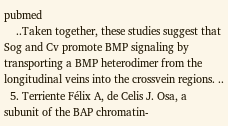pubmed
    ..Taken together, these studies suggest that Sog and Cv promote BMP signaling by transporting a BMP heterodimer from the longitudinal veins into the crossvein regions. ..
  5. Terriente Félix A, de Celis J. Osa, a subunit of the BAP chromatin-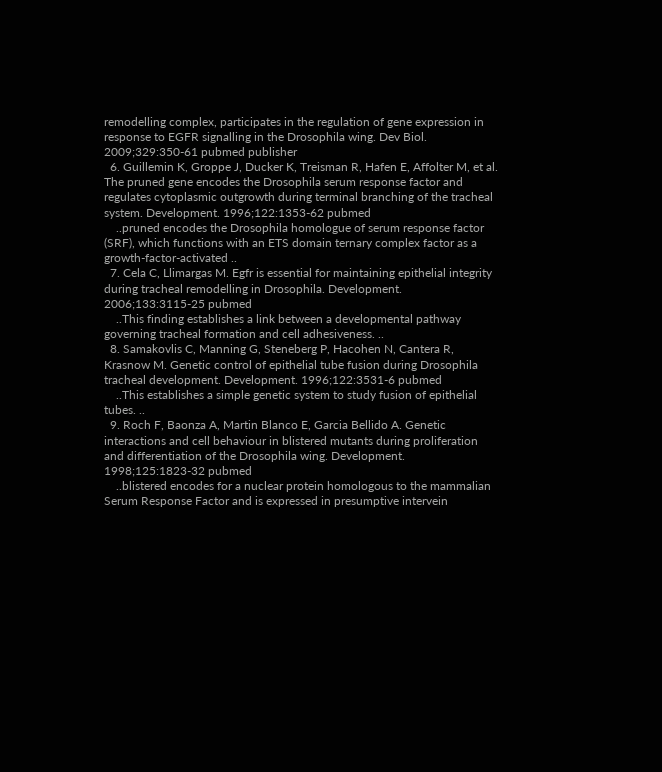remodelling complex, participates in the regulation of gene expression in response to EGFR signalling in the Drosophila wing. Dev Biol. 2009;329:350-61 pubmed publisher
  6. Guillemin K, Groppe J, Ducker K, Treisman R, Hafen E, Affolter M, et al. The pruned gene encodes the Drosophila serum response factor and regulates cytoplasmic outgrowth during terminal branching of the tracheal system. Development. 1996;122:1353-62 pubmed
    ..pruned encodes the Drosophila homologue of serum response factor (SRF), which functions with an ETS domain ternary complex factor as a growth-factor-activated ..
  7. Cela C, Llimargas M. Egfr is essential for maintaining epithelial integrity during tracheal remodelling in Drosophila. Development. 2006;133:3115-25 pubmed
    ..This finding establishes a link between a developmental pathway governing tracheal formation and cell adhesiveness. ..
  8. Samakovlis C, Manning G, Steneberg P, Hacohen N, Cantera R, Krasnow M. Genetic control of epithelial tube fusion during Drosophila tracheal development. Development. 1996;122:3531-6 pubmed
    ..This establishes a simple genetic system to study fusion of epithelial tubes. ..
  9. Roch F, Baonza A, Martin Blanco E, Garcia Bellido A. Genetic interactions and cell behaviour in blistered mutants during proliferation and differentiation of the Drosophila wing. Development. 1998;125:1823-32 pubmed
    ..blistered encodes for a nuclear protein homologous to the mammalian Serum Response Factor and is expressed in presumptive intervein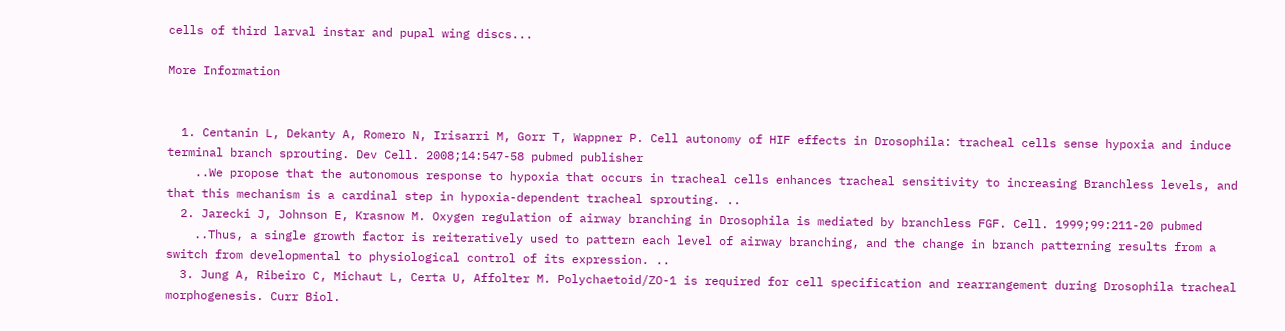cells of third larval instar and pupal wing discs...

More Information


  1. Centanin L, Dekanty A, Romero N, Irisarri M, Gorr T, Wappner P. Cell autonomy of HIF effects in Drosophila: tracheal cells sense hypoxia and induce terminal branch sprouting. Dev Cell. 2008;14:547-58 pubmed publisher
    ..We propose that the autonomous response to hypoxia that occurs in tracheal cells enhances tracheal sensitivity to increasing Branchless levels, and that this mechanism is a cardinal step in hypoxia-dependent tracheal sprouting. ..
  2. Jarecki J, Johnson E, Krasnow M. Oxygen regulation of airway branching in Drosophila is mediated by branchless FGF. Cell. 1999;99:211-20 pubmed
    ..Thus, a single growth factor is reiteratively used to pattern each level of airway branching, and the change in branch patterning results from a switch from developmental to physiological control of its expression. ..
  3. Jung A, Ribeiro C, Michaut L, Certa U, Affolter M. Polychaetoid/ZO-1 is required for cell specification and rearrangement during Drosophila tracheal morphogenesis. Curr Biol.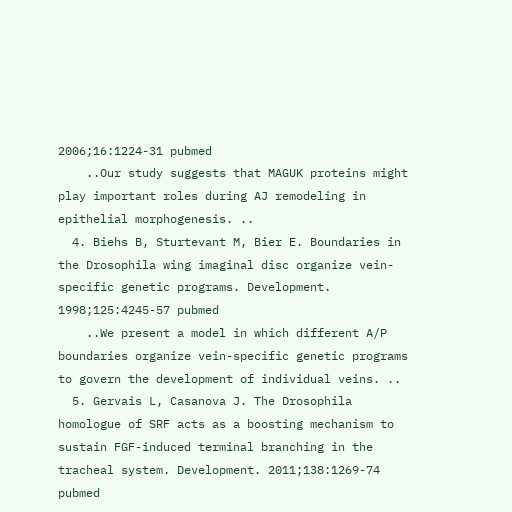2006;16:1224-31 pubmed
    ..Our study suggests that MAGUK proteins might play important roles during AJ remodeling in epithelial morphogenesis. ..
  4. Biehs B, Sturtevant M, Bier E. Boundaries in the Drosophila wing imaginal disc organize vein-specific genetic programs. Development. 1998;125:4245-57 pubmed
    ..We present a model in which different A/P boundaries organize vein-specific genetic programs to govern the development of individual veins. ..
  5. Gervais L, Casanova J. The Drosophila homologue of SRF acts as a boosting mechanism to sustain FGF-induced terminal branching in the tracheal system. Development. 2011;138:1269-74 pubmed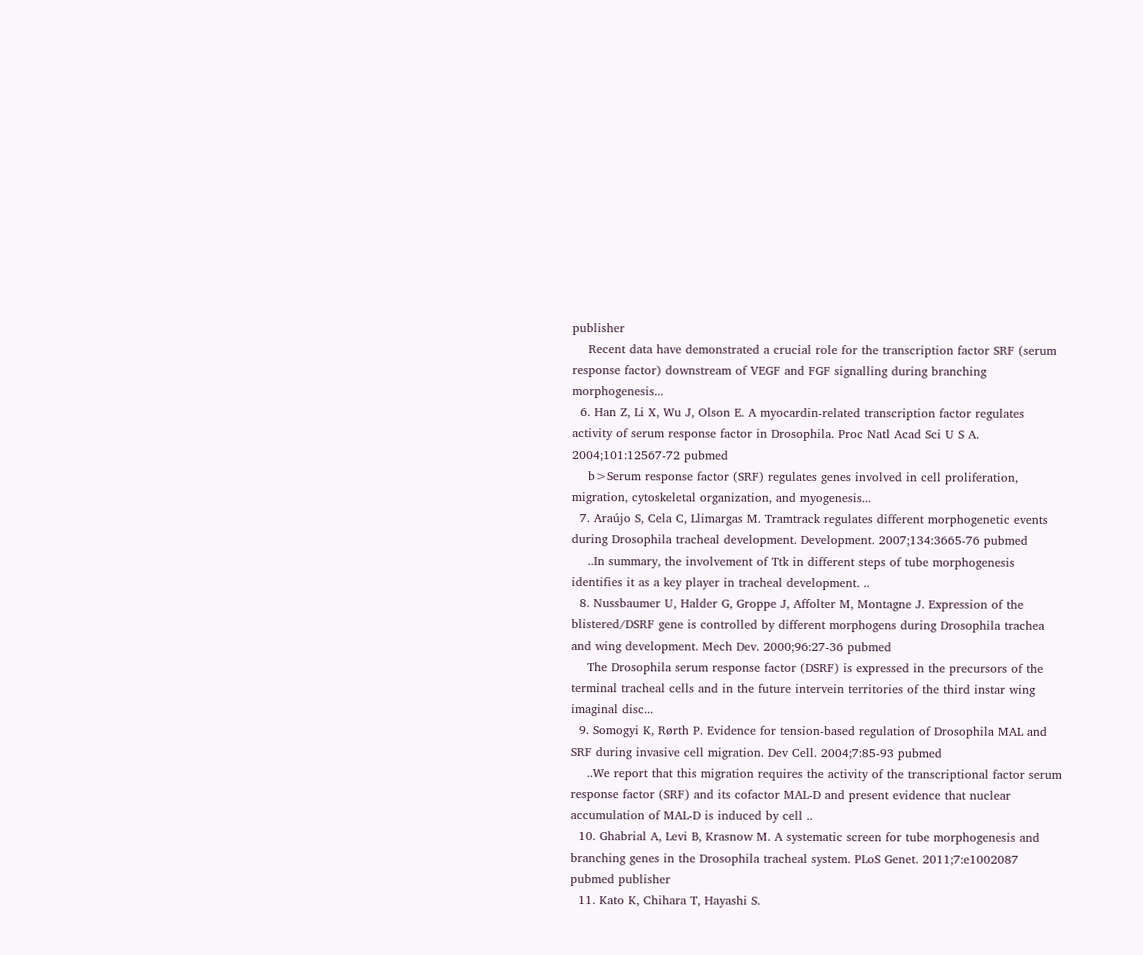publisher
    Recent data have demonstrated a crucial role for the transcription factor SRF (serum response factor) downstream of VEGF and FGF signalling during branching morphogenesis...
  6. Han Z, Li X, Wu J, Olson E. A myocardin-related transcription factor regulates activity of serum response factor in Drosophila. Proc Natl Acad Sci U S A. 2004;101:12567-72 pubmed
    b>Serum response factor (SRF) regulates genes involved in cell proliferation, migration, cytoskeletal organization, and myogenesis...
  7. Araújo S, Cela C, Llimargas M. Tramtrack regulates different morphogenetic events during Drosophila tracheal development. Development. 2007;134:3665-76 pubmed
    ..In summary, the involvement of Ttk in different steps of tube morphogenesis identifies it as a key player in tracheal development. ..
  8. Nussbaumer U, Halder G, Groppe J, Affolter M, Montagne J. Expression of the blistered/DSRF gene is controlled by different morphogens during Drosophila trachea and wing development. Mech Dev. 2000;96:27-36 pubmed
    The Drosophila serum response factor (DSRF) is expressed in the precursors of the terminal tracheal cells and in the future intervein territories of the third instar wing imaginal disc...
  9. Somogyi K, Rørth P. Evidence for tension-based regulation of Drosophila MAL and SRF during invasive cell migration. Dev Cell. 2004;7:85-93 pubmed
    ..We report that this migration requires the activity of the transcriptional factor serum response factor (SRF) and its cofactor MAL-D and present evidence that nuclear accumulation of MAL-D is induced by cell ..
  10. Ghabrial A, Levi B, Krasnow M. A systematic screen for tube morphogenesis and branching genes in the Drosophila tracheal system. PLoS Genet. 2011;7:e1002087 pubmed publisher
  11. Kato K, Chihara T, Hayashi S.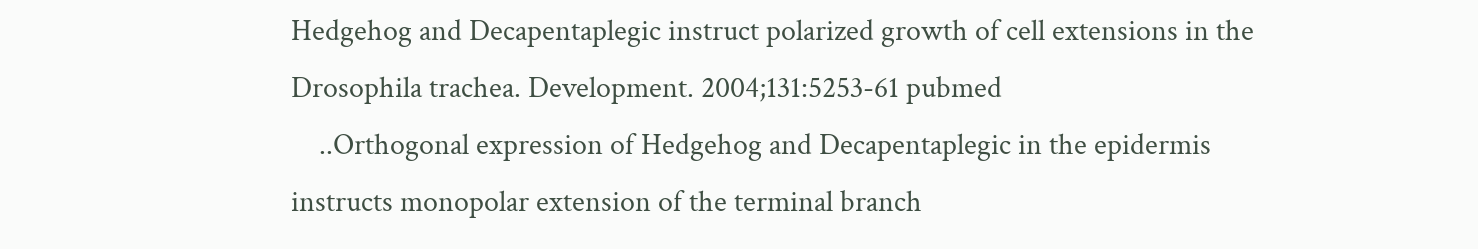Hedgehog and Decapentaplegic instruct polarized growth of cell extensions in the Drosophila trachea. Development. 2004;131:5253-61 pubmed
    ..Orthogonal expression of Hedgehog and Decapentaplegic in the epidermis instructs monopolar extension of the terminal branch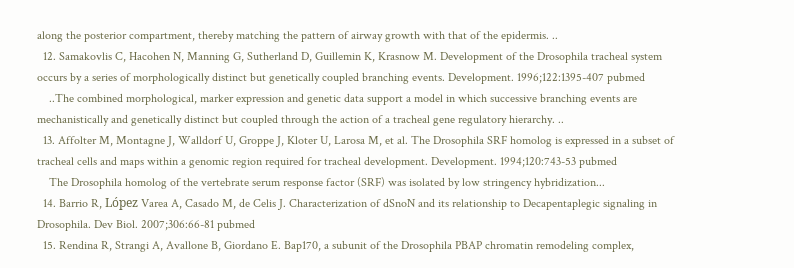along the posterior compartment, thereby matching the pattern of airway growth with that of the epidermis. ..
  12. Samakovlis C, Hacohen N, Manning G, Sutherland D, Guillemin K, Krasnow M. Development of the Drosophila tracheal system occurs by a series of morphologically distinct but genetically coupled branching events. Development. 1996;122:1395-407 pubmed
    ..The combined morphological, marker expression and genetic data support a model in which successive branching events are mechanistically and genetically distinct but coupled through the action of a tracheal gene regulatory hierarchy. ..
  13. Affolter M, Montagne J, Walldorf U, Groppe J, Kloter U, Larosa M, et al. The Drosophila SRF homolog is expressed in a subset of tracheal cells and maps within a genomic region required for tracheal development. Development. 1994;120:743-53 pubmed
    The Drosophila homolog of the vertebrate serum response factor (SRF) was isolated by low stringency hybridization...
  14. Barrio R, López Varea A, Casado M, de Celis J. Characterization of dSnoN and its relationship to Decapentaplegic signaling in Drosophila. Dev Biol. 2007;306:66-81 pubmed
  15. Rendina R, Strangi A, Avallone B, Giordano E. Bap170, a subunit of the Drosophila PBAP chromatin remodeling complex,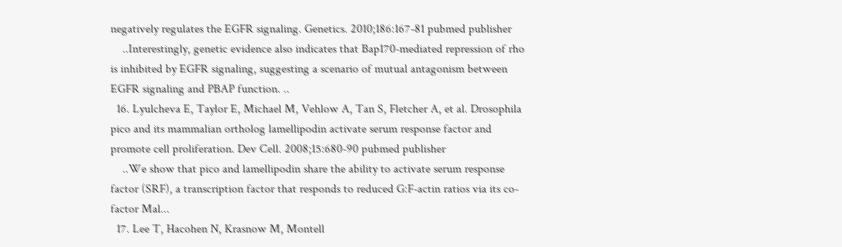negatively regulates the EGFR signaling. Genetics. 2010;186:167-81 pubmed publisher
    ..Interestingly, genetic evidence also indicates that Bap170-mediated repression of rho is inhibited by EGFR signaling, suggesting a scenario of mutual antagonism between EGFR signaling and PBAP function. ..
  16. Lyulcheva E, Taylor E, Michael M, Vehlow A, Tan S, Fletcher A, et al. Drosophila pico and its mammalian ortholog lamellipodin activate serum response factor and promote cell proliferation. Dev Cell. 2008;15:680-90 pubmed publisher
    ..We show that pico and lamellipodin share the ability to activate serum response factor (SRF), a transcription factor that responds to reduced G:F-actin ratios via its co-factor Mal...
  17. Lee T, Hacohen N, Krasnow M, Montell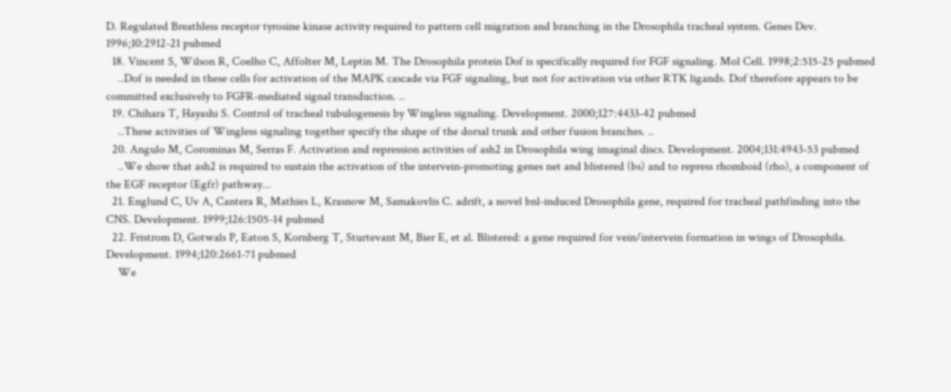D. Regulated Breathless receptor tyrosine kinase activity required to pattern cell migration and branching in the Drosophila tracheal system. Genes Dev. 1996;10:2912-21 pubmed
  18. Vincent S, Wilson R, Coelho C, Affolter M, Leptin M. The Drosophila protein Dof is specifically required for FGF signaling. Mol Cell. 1998;2:515-25 pubmed
    ..Dof is needed in these cells for activation of the MAPK cascade via FGF signaling, but not for activation via other RTK ligands. Dof therefore appears to be committed exclusively to FGFR-mediated signal transduction. ..
  19. Chihara T, Hayashi S. Control of tracheal tubulogenesis by Wingless signaling. Development. 2000;127:4433-42 pubmed
    ..These activities of Wingless signaling together specify the shape of the dorsal trunk and other fusion branches. ..
  20. Angulo M, Corominas M, Serras F. Activation and repression activities of ash2 in Drosophila wing imaginal discs. Development. 2004;131:4943-53 pubmed
    ..We show that ash2 is required to sustain the activation of the intervein-promoting genes net and blistered (bs) and to repress rhomboid (rho), a component of the EGF receptor (Egfr) pathway...
  21. Englund C, Uv A, Cantera R, Mathies L, Krasnow M, Samakovlis C. adrift, a novel bnl-induced Drosophila gene, required for tracheal pathfinding into the CNS. Development. 1999;126:1505-14 pubmed
  22. Fristrom D, Gotwals P, Eaton S, Kornberg T, Sturtevant M, Bier E, et al. Blistered: a gene required for vein/intervein formation in wings of Drosophila. Development. 1994;120:2661-71 pubmed
    We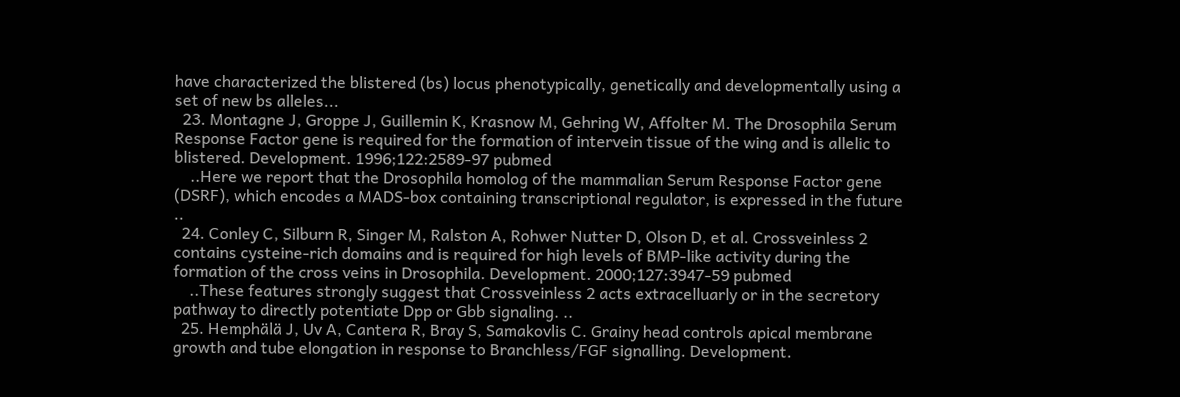have characterized the blistered (bs) locus phenotypically, genetically and developmentally using a set of new bs alleles...
  23. Montagne J, Groppe J, Guillemin K, Krasnow M, Gehring W, Affolter M. The Drosophila Serum Response Factor gene is required for the formation of intervein tissue of the wing and is allelic to blistered. Development. 1996;122:2589-97 pubmed
    ..Here we report that the Drosophila homolog of the mammalian Serum Response Factor gene (DSRF), which encodes a MADS-box containing transcriptional regulator, is expressed in the future ..
  24. Conley C, Silburn R, Singer M, Ralston A, Rohwer Nutter D, Olson D, et al. Crossveinless 2 contains cysteine-rich domains and is required for high levels of BMP-like activity during the formation of the cross veins in Drosophila. Development. 2000;127:3947-59 pubmed
    ..These features strongly suggest that Crossveinless 2 acts extracelluarly or in the secretory pathway to directly potentiate Dpp or Gbb signaling. ..
  25. Hemphälä J, Uv A, Cantera R, Bray S, Samakovlis C. Grainy head controls apical membrane growth and tube elongation in response to Branchless/FGF signalling. Development.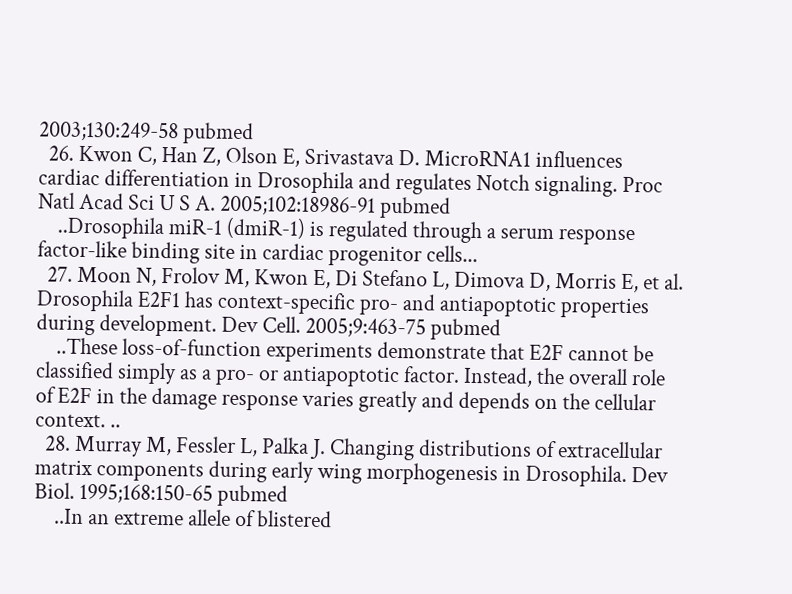2003;130:249-58 pubmed
  26. Kwon C, Han Z, Olson E, Srivastava D. MicroRNA1 influences cardiac differentiation in Drosophila and regulates Notch signaling. Proc Natl Acad Sci U S A. 2005;102:18986-91 pubmed
    ..Drosophila miR-1 (dmiR-1) is regulated through a serum response factor-like binding site in cardiac progenitor cells...
  27. Moon N, Frolov M, Kwon E, Di Stefano L, Dimova D, Morris E, et al. Drosophila E2F1 has context-specific pro- and antiapoptotic properties during development. Dev Cell. 2005;9:463-75 pubmed
    ..These loss-of-function experiments demonstrate that E2F cannot be classified simply as a pro- or antiapoptotic factor. Instead, the overall role of E2F in the damage response varies greatly and depends on the cellular context. ..
  28. Murray M, Fessler L, Palka J. Changing distributions of extracellular matrix components during early wing morphogenesis in Drosophila. Dev Biol. 1995;168:150-65 pubmed
    ..In an extreme allele of blistered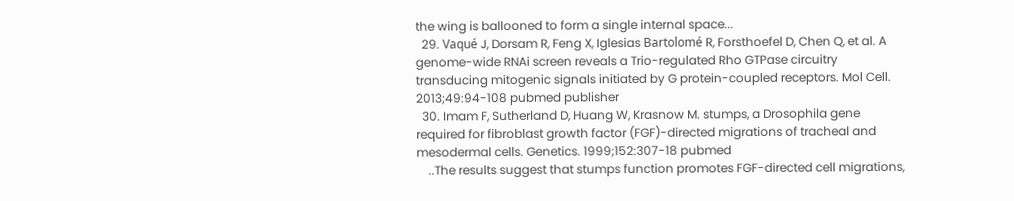the wing is ballooned to form a single internal space...
  29. Vaqué J, Dorsam R, Feng X, Iglesias Bartolomé R, Forsthoefel D, Chen Q, et al. A genome-wide RNAi screen reveals a Trio-regulated Rho GTPase circuitry transducing mitogenic signals initiated by G protein-coupled receptors. Mol Cell. 2013;49:94-108 pubmed publisher
  30. Imam F, Sutherland D, Huang W, Krasnow M. stumps, a Drosophila gene required for fibroblast growth factor (FGF)-directed migrations of tracheal and mesodermal cells. Genetics. 1999;152:307-18 pubmed
    ..The results suggest that stumps function promotes FGF-directed cell migrations,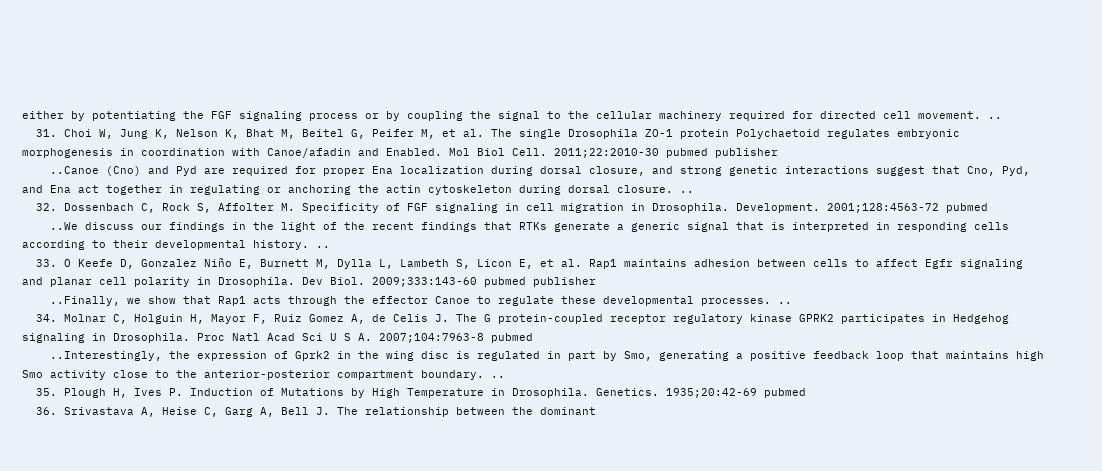either by potentiating the FGF signaling process or by coupling the signal to the cellular machinery required for directed cell movement. ..
  31. Choi W, Jung K, Nelson K, Bhat M, Beitel G, Peifer M, et al. The single Drosophila ZO-1 protein Polychaetoid regulates embryonic morphogenesis in coordination with Canoe/afadin and Enabled. Mol Biol Cell. 2011;22:2010-30 pubmed publisher
    ..Canoe (Cno) and Pyd are required for proper Ena localization during dorsal closure, and strong genetic interactions suggest that Cno, Pyd, and Ena act together in regulating or anchoring the actin cytoskeleton during dorsal closure. ..
  32. Dossenbach C, Rock S, Affolter M. Specificity of FGF signaling in cell migration in Drosophila. Development. 2001;128:4563-72 pubmed
    ..We discuss our findings in the light of the recent findings that RTKs generate a generic signal that is interpreted in responding cells according to their developmental history. ..
  33. O Keefe D, Gonzalez Niño E, Burnett M, Dylla L, Lambeth S, Licon E, et al. Rap1 maintains adhesion between cells to affect Egfr signaling and planar cell polarity in Drosophila. Dev Biol. 2009;333:143-60 pubmed publisher
    ..Finally, we show that Rap1 acts through the effector Canoe to regulate these developmental processes. ..
  34. Molnar C, Holguin H, Mayor F, Ruiz Gomez A, de Celis J. The G protein-coupled receptor regulatory kinase GPRK2 participates in Hedgehog signaling in Drosophila. Proc Natl Acad Sci U S A. 2007;104:7963-8 pubmed
    ..Interestingly, the expression of Gprk2 in the wing disc is regulated in part by Smo, generating a positive feedback loop that maintains high Smo activity close to the anterior-posterior compartment boundary. ..
  35. Plough H, Ives P. Induction of Mutations by High Temperature in Drosophila. Genetics. 1935;20:42-69 pubmed
  36. Srivastava A, Heise C, Garg A, Bell J. The relationship between the dominant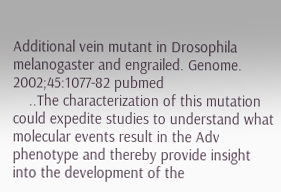Additional vein mutant in Drosophila melanogaster and engrailed. Genome. 2002;45:1077-82 pubmed
    ..The characterization of this mutation could expedite studies to understand what molecular events result in the Adv phenotype and thereby provide insight into the development of the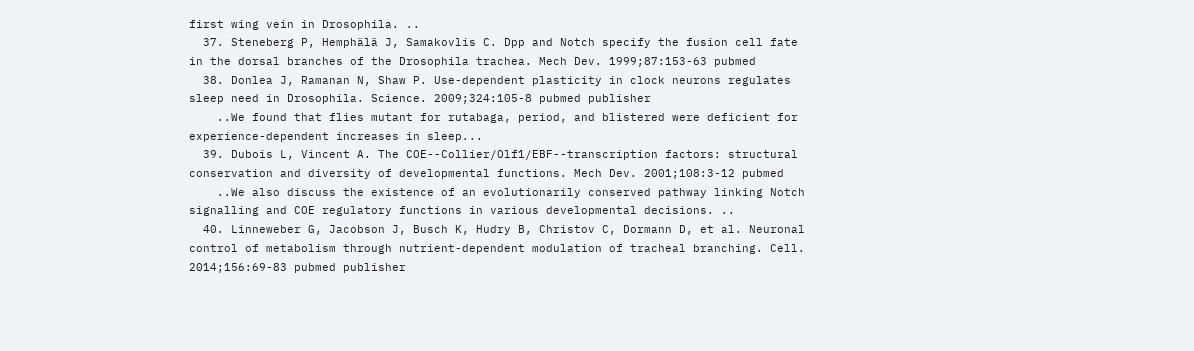first wing vein in Drosophila. ..
  37. Steneberg P, Hemphälä J, Samakovlis C. Dpp and Notch specify the fusion cell fate in the dorsal branches of the Drosophila trachea. Mech Dev. 1999;87:153-63 pubmed
  38. Donlea J, Ramanan N, Shaw P. Use-dependent plasticity in clock neurons regulates sleep need in Drosophila. Science. 2009;324:105-8 pubmed publisher
    ..We found that flies mutant for rutabaga, period, and blistered were deficient for experience-dependent increases in sleep...
  39. Dubois L, Vincent A. The COE--Collier/Olf1/EBF--transcription factors: structural conservation and diversity of developmental functions. Mech Dev. 2001;108:3-12 pubmed
    ..We also discuss the existence of an evolutionarily conserved pathway linking Notch signalling and COE regulatory functions in various developmental decisions. ..
  40. Linneweber G, Jacobson J, Busch K, Hudry B, Christov C, Dormann D, et al. Neuronal control of metabolism through nutrient-dependent modulation of tracheal branching. Cell. 2014;156:69-83 pubmed publisher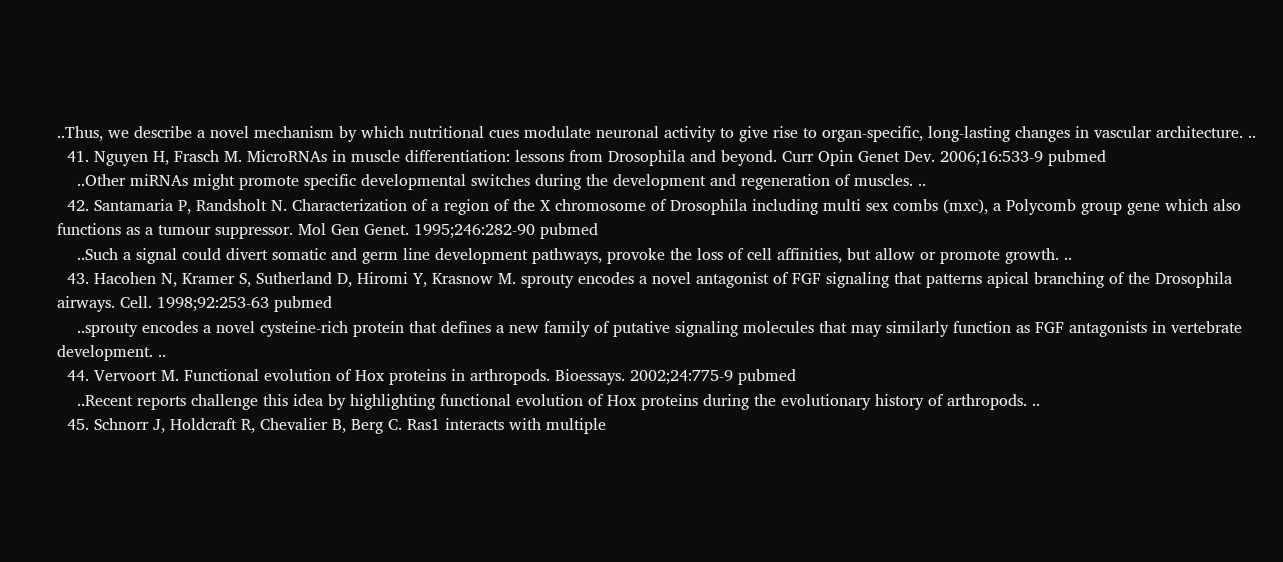..Thus, we describe a novel mechanism by which nutritional cues modulate neuronal activity to give rise to organ-specific, long-lasting changes in vascular architecture. ..
  41. Nguyen H, Frasch M. MicroRNAs in muscle differentiation: lessons from Drosophila and beyond. Curr Opin Genet Dev. 2006;16:533-9 pubmed
    ..Other miRNAs might promote specific developmental switches during the development and regeneration of muscles. ..
  42. Santamaria P, Randsholt N. Characterization of a region of the X chromosome of Drosophila including multi sex combs (mxc), a Polycomb group gene which also functions as a tumour suppressor. Mol Gen Genet. 1995;246:282-90 pubmed
    ..Such a signal could divert somatic and germ line development pathways, provoke the loss of cell affinities, but allow or promote growth. ..
  43. Hacohen N, Kramer S, Sutherland D, Hiromi Y, Krasnow M. sprouty encodes a novel antagonist of FGF signaling that patterns apical branching of the Drosophila airways. Cell. 1998;92:253-63 pubmed
    ..sprouty encodes a novel cysteine-rich protein that defines a new family of putative signaling molecules that may similarly function as FGF antagonists in vertebrate development. ..
  44. Vervoort M. Functional evolution of Hox proteins in arthropods. Bioessays. 2002;24:775-9 pubmed
    ..Recent reports challenge this idea by highlighting functional evolution of Hox proteins during the evolutionary history of arthropods. ..
  45. Schnorr J, Holdcraft R, Chevalier B, Berg C. Ras1 interacts with multiple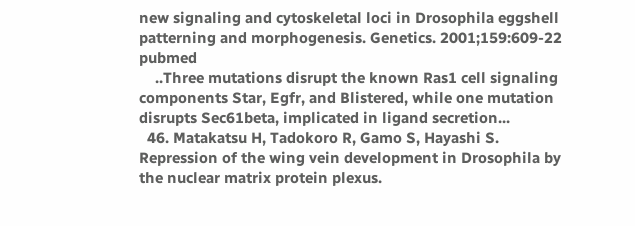new signaling and cytoskeletal loci in Drosophila eggshell patterning and morphogenesis. Genetics. 2001;159:609-22 pubmed
    ..Three mutations disrupt the known Ras1 cell signaling components Star, Egfr, and Blistered, while one mutation disrupts Sec61beta, implicated in ligand secretion...
  46. Matakatsu H, Tadokoro R, Gamo S, Hayashi S. Repression of the wing vein development in Drosophila by the nuclear matrix protein plexus.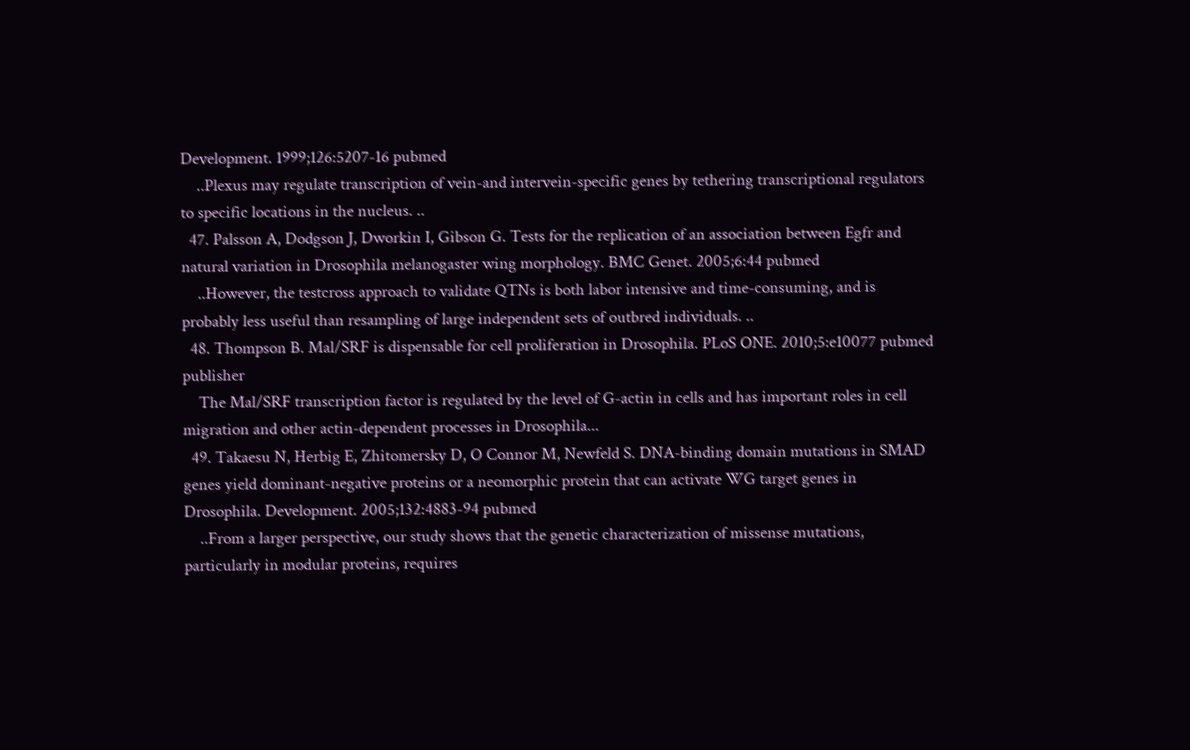Development. 1999;126:5207-16 pubmed
    ..Plexus may regulate transcription of vein-and intervein-specific genes by tethering transcriptional regulators to specific locations in the nucleus. ..
  47. Palsson A, Dodgson J, Dworkin I, Gibson G. Tests for the replication of an association between Egfr and natural variation in Drosophila melanogaster wing morphology. BMC Genet. 2005;6:44 pubmed
    ..However, the testcross approach to validate QTNs is both labor intensive and time-consuming, and is probably less useful than resampling of large independent sets of outbred individuals. ..
  48. Thompson B. Mal/SRF is dispensable for cell proliferation in Drosophila. PLoS ONE. 2010;5:e10077 pubmed publisher
    The Mal/SRF transcription factor is regulated by the level of G-actin in cells and has important roles in cell migration and other actin-dependent processes in Drosophila...
  49. Takaesu N, Herbig E, Zhitomersky D, O Connor M, Newfeld S. DNA-binding domain mutations in SMAD genes yield dominant-negative proteins or a neomorphic protein that can activate WG target genes in Drosophila. Development. 2005;132:4883-94 pubmed
    ..From a larger perspective, our study shows that the genetic characterization of missense mutations, particularly in modular proteins, requires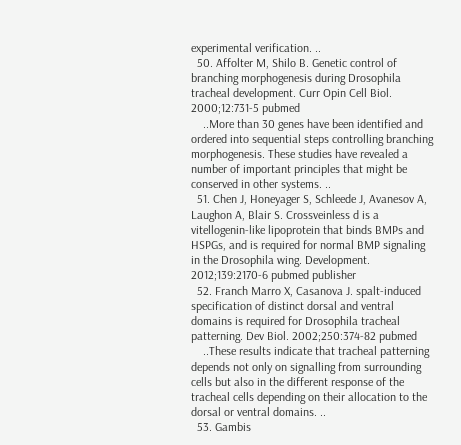experimental verification. ..
  50. Affolter M, Shilo B. Genetic control of branching morphogenesis during Drosophila tracheal development. Curr Opin Cell Biol. 2000;12:731-5 pubmed
    ..More than 30 genes have been identified and ordered into sequential steps controlling branching morphogenesis. These studies have revealed a number of important principles that might be conserved in other systems. ..
  51. Chen J, Honeyager S, Schleede J, Avanesov A, Laughon A, Blair S. Crossveinless d is a vitellogenin-like lipoprotein that binds BMPs and HSPGs, and is required for normal BMP signaling in the Drosophila wing. Development. 2012;139:2170-6 pubmed publisher
  52. Franch Marro X, Casanova J. spalt-induced specification of distinct dorsal and ventral domains is required for Drosophila tracheal patterning. Dev Biol. 2002;250:374-82 pubmed
    ..These results indicate that tracheal patterning depends not only on signalling from surrounding cells but also in the different response of the tracheal cells depending on their allocation to the dorsal or ventral domains. ..
  53. Gambis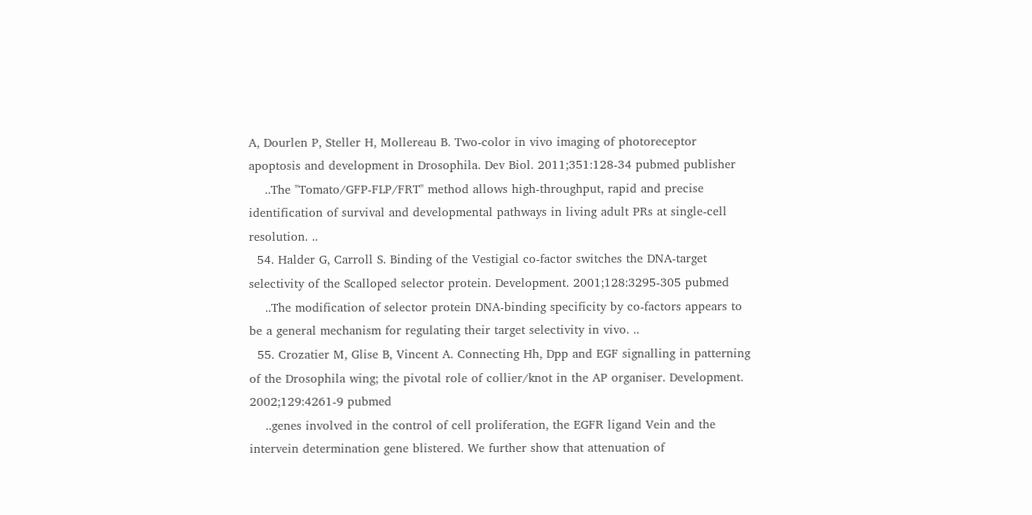A, Dourlen P, Steller H, Mollereau B. Two-color in vivo imaging of photoreceptor apoptosis and development in Drosophila. Dev Biol. 2011;351:128-34 pubmed publisher
    ..The "Tomato/GFP-FLP/FRT" method allows high-throughput, rapid and precise identification of survival and developmental pathways in living adult PRs at single-cell resolution. ..
  54. Halder G, Carroll S. Binding of the Vestigial co-factor switches the DNA-target selectivity of the Scalloped selector protein. Development. 2001;128:3295-305 pubmed
    ..The modification of selector protein DNA-binding specificity by co-factors appears to be a general mechanism for regulating their target selectivity in vivo. ..
  55. Crozatier M, Glise B, Vincent A. Connecting Hh, Dpp and EGF signalling in patterning of the Drosophila wing; the pivotal role of collier/knot in the AP organiser. Development. 2002;129:4261-9 pubmed
    ..genes involved in the control of cell proliferation, the EGFR ligand Vein and the intervein determination gene blistered. We further show that attenuation of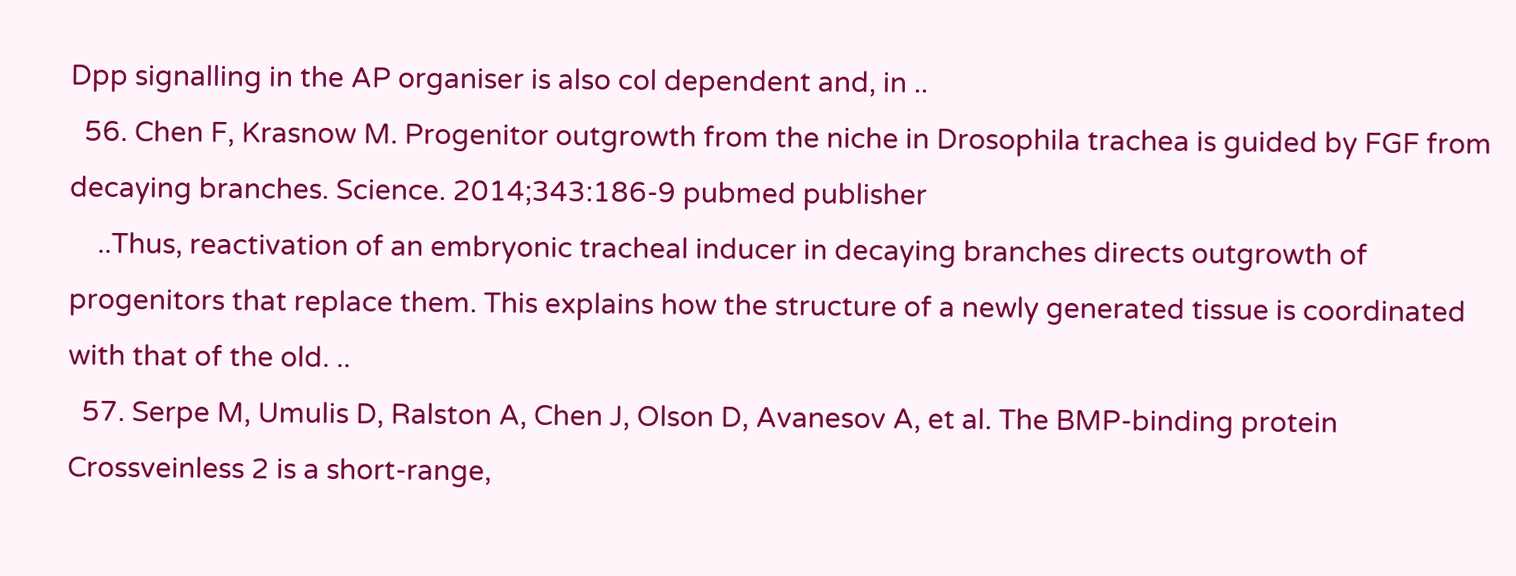Dpp signalling in the AP organiser is also col dependent and, in ..
  56. Chen F, Krasnow M. Progenitor outgrowth from the niche in Drosophila trachea is guided by FGF from decaying branches. Science. 2014;343:186-9 pubmed publisher
    ..Thus, reactivation of an embryonic tracheal inducer in decaying branches directs outgrowth of progenitors that replace them. This explains how the structure of a newly generated tissue is coordinated with that of the old. ..
  57. Serpe M, Umulis D, Ralston A, Chen J, Olson D, Avanesov A, et al. The BMP-binding protein Crossveinless 2 is a short-range,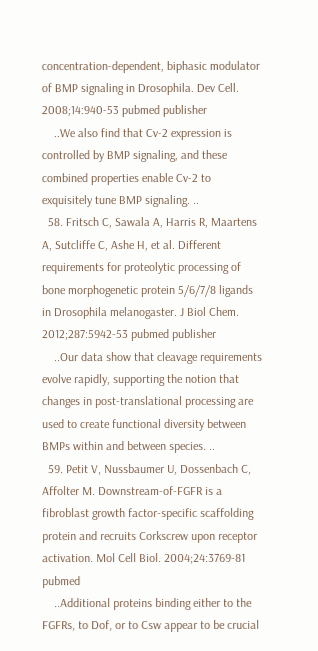concentration-dependent, biphasic modulator of BMP signaling in Drosophila. Dev Cell. 2008;14:940-53 pubmed publisher
    ..We also find that Cv-2 expression is controlled by BMP signaling, and these combined properties enable Cv-2 to exquisitely tune BMP signaling. ..
  58. Fritsch C, Sawala A, Harris R, Maartens A, Sutcliffe C, Ashe H, et al. Different requirements for proteolytic processing of bone morphogenetic protein 5/6/7/8 ligands in Drosophila melanogaster. J Biol Chem. 2012;287:5942-53 pubmed publisher
    ..Our data show that cleavage requirements evolve rapidly, supporting the notion that changes in post-translational processing are used to create functional diversity between BMPs within and between species. ..
  59. Petit V, Nussbaumer U, Dossenbach C, Affolter M. Downstream-of-FGFR is a fibroblast growth factor-specific scaffolding protein and recruits Corkscrew upon receptor activation. Mol Cell Biol. 2004;24:3769-81 pubmed
    ..Additional proteins binding either to the FGFRs, to Dof, or to Csw appear to be crucial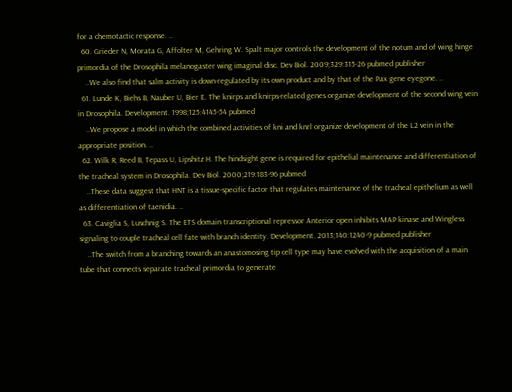for a chemotactic response. ..
  60. Grieder N, Morata G, Affolter M, Gehring W. Spalt major controls the development of the notum and of wing hinge primordia of the Drosophila melanogaster wing imaginal disc. Dev Biol. 2009;329:315-26 pubmed publisher
    ..We also find that salm activity is down-regulated by its own product and by that of the Pax gene eyegone. ..
  61. Lunde K, Biehs B, Nauber U, Bier E. The knirps and knirps-related genes organize development of the second wing vein in Drosophila. Development. 1998;125:4145-54 pubmed
    ..We propose a model in which the combined activities of kni and knrl organize development of the L2 vein in the appropriate position. ..
  62. Wilk R, Reed B, Tepass U, Lipshitz H. The hindsight gene is required for epithelial maintenance and differentiation of the tracheal system in Drosophila. Dev Biol. 2000;219:183-96 pubmed
    ..These data suggest that HNT is a tissue-specific factor that regulates maintenance of the tracheal epithelium as well as differentiation of taenidia. ..
  63. Caviglia S, Luschnig S. The ETS domain transcriptional repressor Anterior open inhibits MAP kinase and Wingless signaling to couple tracheal cell fate with branch identity. Development. 2013;140:1240-9 pubmed publisher
    ..The switch from a branching towards an anastomosing tip cell type may have evolved with the acquisition of a main tube that connects separate tracheal primordia to generate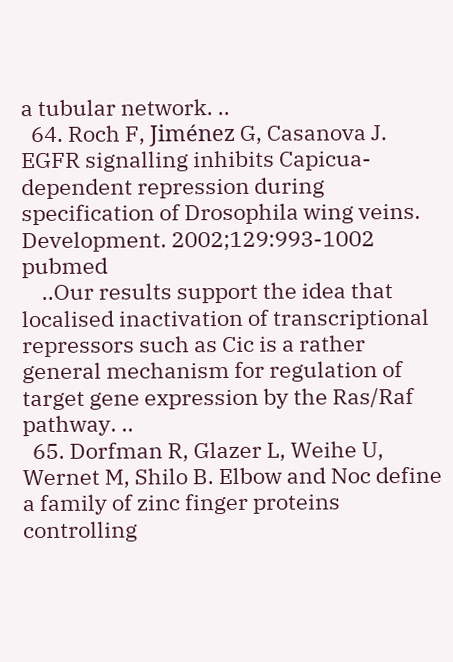a tubular network. ..
  64. Roch F, Jiménez G, Casanova J. EGFR signalling inhibits Capicua-dependent repression during specification of Drosophila wing veins. Development. 2002;129:993-1002 pubmed
    ..Our results support the idea that localised inactivation of transcriptional repressors such as Cic is a rather general mechanism for regulation of target gene expression by the Ras/Raf pathway. ..
  65. Dorfman R, Glazer L, Weihe U, Wernet M, Shilo B. Elbow and Noc define a family of zinc finger proteins controlling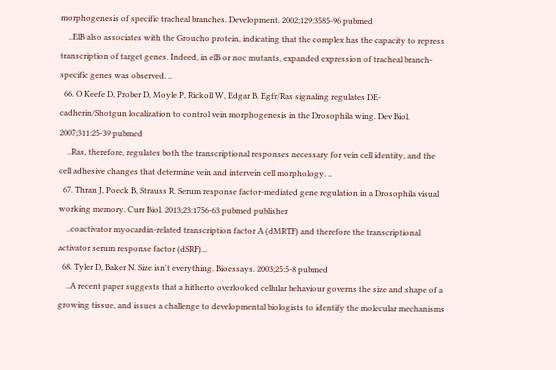morphogenesis of specific tracheal branches. Development. 2002;129:3585-96 pubmed
    ..ElB also associates with the Groucho protein, indicating that the complex has the capacity to repress transcription of target genes. Indeed, in elB or noc mutants, expanded expression of tracheal branch-specific genes was observed. ..
  66. O Keefe D, Prober D, Moyle P, Rickoll W, Edgar B. Egfr/Ras signaling regulates DE-cadherin/Shotgun localization to control vein morphogenesis in the Drosophila wing. Dev Biol. 2007;311:25-39 pubmed
    ..Ras, therefore, regulates both the transcriptional responses necessary for vein cell identity, and the cell adhesive changes that determine vein and intervein cell morphology. ..
  67. Thran J, Poeck B, Strauss R. Serum response factor-mediated gene regulation in a Drosophila visual working memory. Curr Biol. 2013;23:1756-63 pubmed publisher
    ..coactivator myocardin-related transcription factor A (dMRTF) and therefore the transcriptional activator serum response factor (dSRF)...
  68. Tyler D, Baker N. Size isn't everything. Bioessays. 2003;25:5-8 pubmed
    ..A recent paper suggests that a hitherto overlooked cellular behaviour governs the size and shape of a growing tissue, and issues a challenge to developmental biologists to identify the molecular mechanisms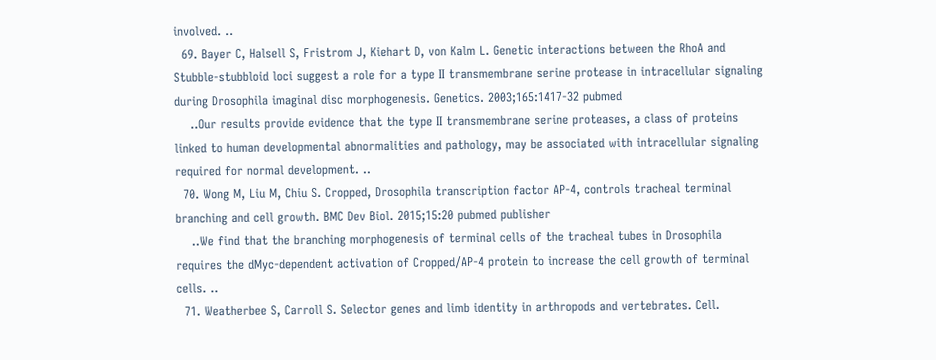involved. ..
  69. Bayer C, Halsell S, Fristrom J, Kiehart D, von Kalm L. Genetic interactions between the RhoA and Stubble-stubbloid loci suggest a role for a type II transmembrane serine protease in intracellular signaling during Drosophila imaginal disc morphogenesis. Genetics. 2003;165:1417-32 pubmed
    ..Our results provide evidence that the type II transmembrane serine proteases, a class of proteins linked to human developmental abnormalities and pathology, may be associated with intracellular signaling required for normal development. ..
  70. Wong M, Liu M, Chiu S. Cropped, Drosophila transcription factor AP-4, controls tracheal terminal branching and cell growth. BMC Dev Biol. 2015;15:20 pubmed publisher
    ..We find that the branching morphogenesis of terminal cells of the tracheal tubes in Drosophila requires the dMyc-dependent activation of Cropped/AP-4 protein to increase the cell growth of terminal cells. ..
  71. Weatherbee S, Carroll S. Selector genes and limb identity in arthropods and vertebrates. Cell.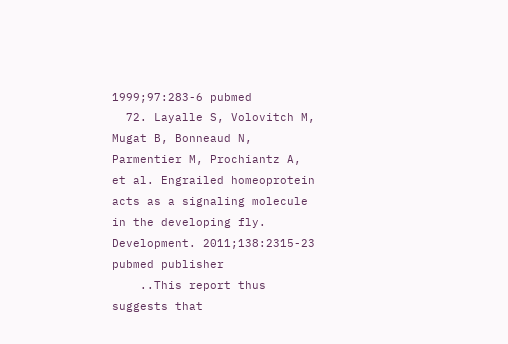1999;97:283-6 pubmed
  72. Layalle S, Volovitch M, Mugat B, Bonneaud N, Parmentier M, Prochiantz A, et al. Engrailed homeoprotein acts as a signaling molecule in the developing fly. Development. 2011;138:2315-23 pubmed publisher
    ..This report thus suggests that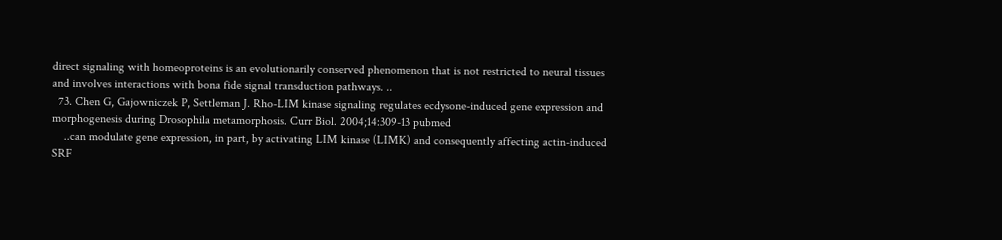direct signaling with homeoproteins is an evolutionarily conserved phenomenon that is not restricted to neural tissues and involves interactions with bona fide signal transduction pathways. ..
  73. Chen G, Gajowniczek P, Settleman J. Rho-LIM kinase signaling regulates ecdysone-induced gene expression and morphogenesis during Drosophila metamorphosis. Curr Biol. 2004;14:309-13 pubmed
    ..can modulate gene expression, in part, by activating LIM kinase (LIMK) and consequently affecting actin-induced SRF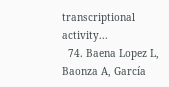transcriptional activity...
  74. Baena Lopez L, Baonza A, García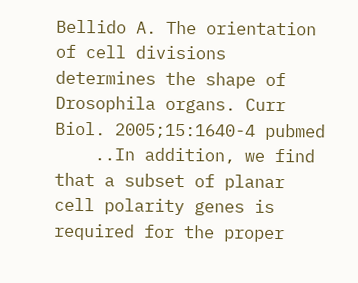Bellido A. The orientation of cell divisions determines the shape of Drosophila organs. Curr Biol. 2005;15:1640-4 pubmed
    ..In addition, we find that a subset of planar cell polarity genes is required for the proper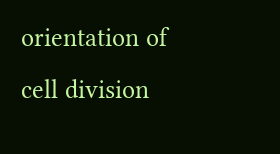orientation of cell division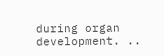during organ development. ..